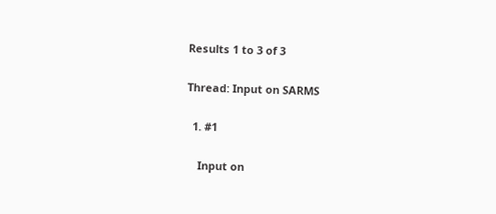Results 1 to 3 of 3

Thread: Input on SARMS

  1. #1

    Input on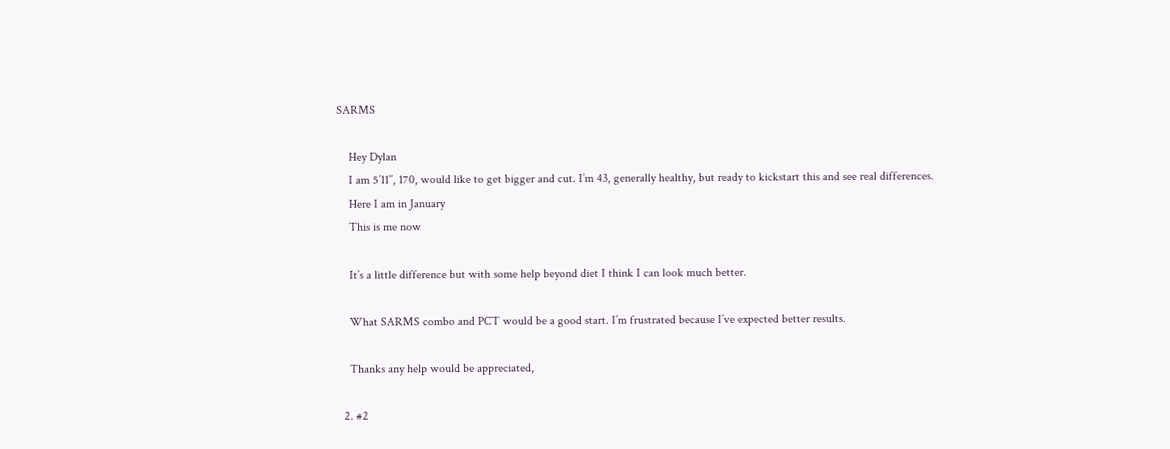SARMS

    Hey Dylan
    I am 5’11’’, 170, would like to get bigger and cut. I’m 43, generally healthy, but ready to kickstart this and see real differences.
    Here I am in January
    This is me now

    It’s a little difference but with some help beyond diet I think I can look much better.

    What SARMS combo and PCT would be a good start. I’m frustrated because I’ve expected better results.

    Thanks any help would be appreciated,

  2. #2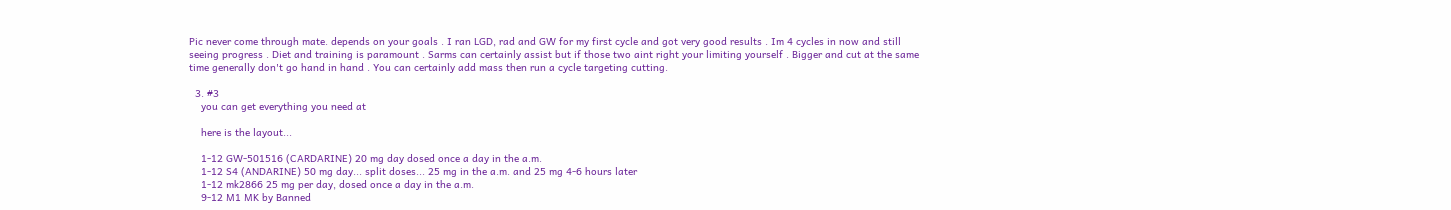Pic never come through mate. depends on your goals . I ran LGD, rad and GW for my first cycle and got very good results . Im 4 cycles in now and still seeing progress . Diet and training is paramount . Sarms can certainly assist but if those two aint right your limiting yourself . Bigger and cut at the same time generally don't go hand in hand . You can certainly add mass then run a cycle targeting cutting.

  3. #3
    you can get everything you need at

    here is the layout...

    1-12 GW-501516 (CARDARINE) 20 mg day dosed once a day in the a.m.
    1-12 S4 (ANDARINE) 50 mg day... split doses... 25 mg in the a.m. and 25 mg 4-6 hours later
    1-12 mk2866 25 mg per day, dosed once a day in the a.m.
    9-12 M1 MK by Banned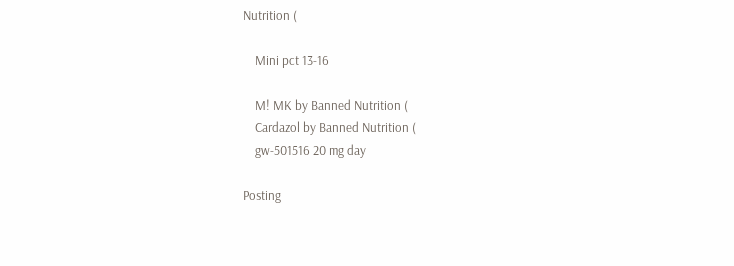Nutrition (

    Mini pct 13-16

    M! MK by Banned Nutrition (
    Cardazol by Banned Nutrition (
    gw-501516 20 mg day

Posting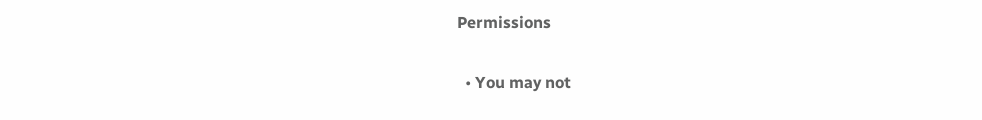Permissions

  • You may not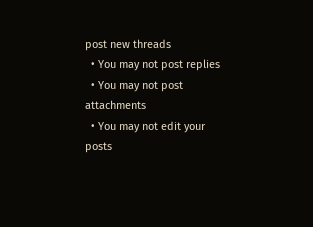post new threads
  • You may not post replies
  • You may not post attachments
  • You may not edit your posts